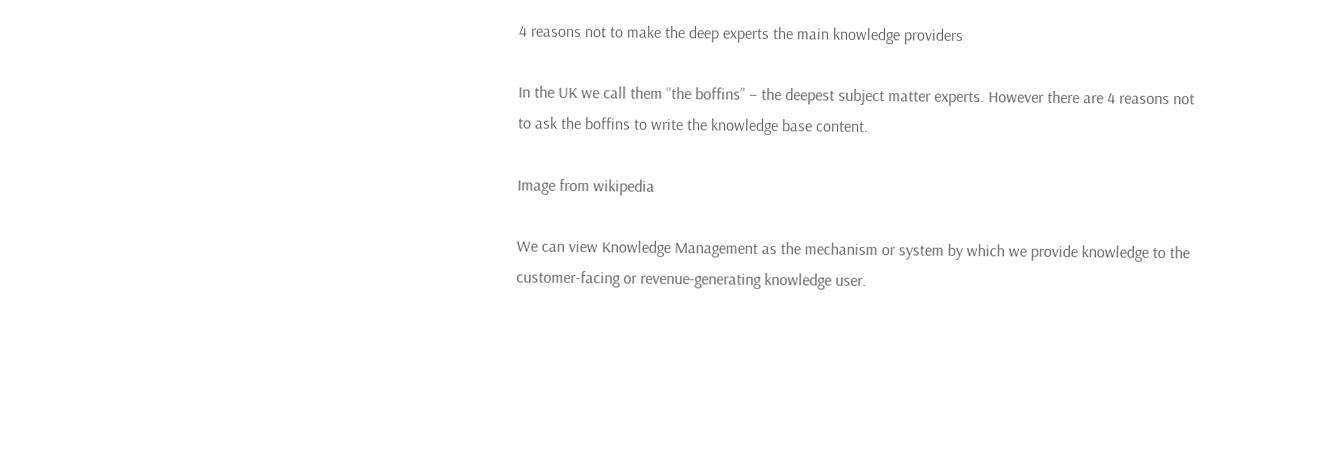4 reasons not to make the deep experts the main knowledge providers

In the UK we call them “the boffins” – the deepest subject matter experts. However there are 4 reasons not to ask the boffins to write the knowledge base content.

Image from wikipedia

We can view Knowledge Management as the mechanism or system by which we provide knowledge to the customer-facing or revenue-generating knowledge user.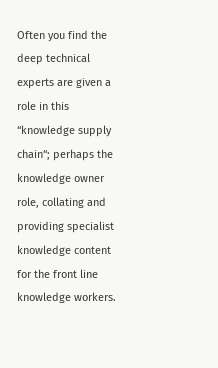Often you find the deep technical experts are given a role in this “knowledge supply chain“; perhaps the knowledge owner role, collating and providing specialist knowledge content for the front line knowledge workers.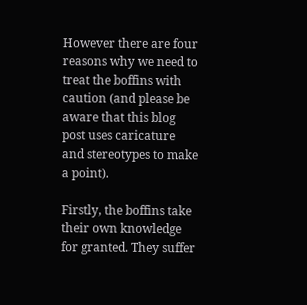However there are four reasons why we need to treat the boffins with caution (and please be aware that this blog post uses caricature and stereotypes to make a point).

Firstly, the boffins take their own knowledge for granted. They suffer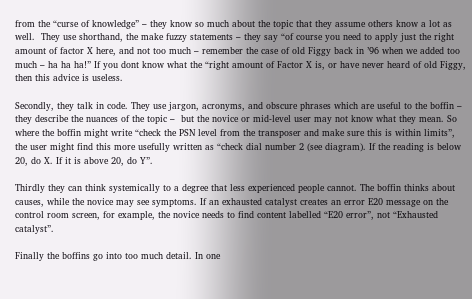from the “curse of knowledge” – they know so much about the topic that they assume others know a lot as well.  They use shorthand, the make fuzzy statements – they say “of course you need to apply just the right amount of factor X here, and not too much – remember the case of old Figgy back in ’96 when we added too much – ha ha ha!” If you dont know what the “right amount of Factor X is, or have never heard of old Figgy, then this advice is useless.

Secondly, they talk in code. They use jargon, acronyms, and obscure phrases which are useful to the boffin – they describe the nuances of the topic –  but the novice or mid-level user may not know what they mean. So where the boffin might write “check the PSN level from the transposer and make sure this is within limits”, the user might find this more usefully written as “check dial number 2 (see diagram). If the reading is below 20, do X. If it is above 20, do Y”.

Thirdly they can think systemically to a degree that less experienced people cannot. The boffin thinks about causes, while the novice may see symptoms. If an exhausted catalyst creates an error E20 message on the control room screen, for example, the novice needs to find content labelled “E20 error”, not “Exhausted catalyst”.

Finally the boffins go into too much detail. In one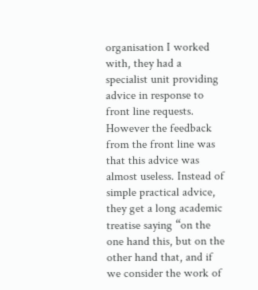organisation I worked with, they had a specialist unit providing advice in response to front line requests. However the feedback from the front line was that this advice was almost useless. Instead of simple practical advice, they get a long academic treatise saying “on the one hand this, but on the other hand that, and if we consider the work of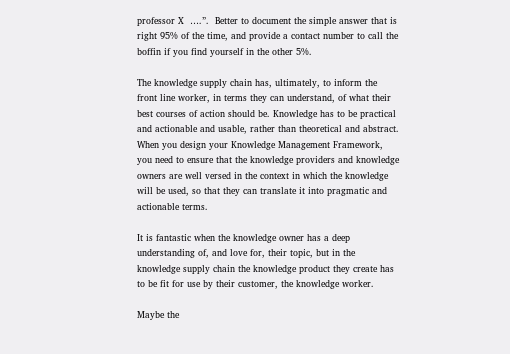professor X  ….”.  Better to document the simple answer that is right 95% of the time, and provide a contact number to call the boffin if you find yourself in the other 5%.

The knowledge supply chain has, ultimately, to inform the front line worker, in terms they can understand, of what their best courses of action should be. Knowledge has to be practical and actionable and usable, rather than theoretical and abstract. When you design your Knowledge Management Framework, you need to ensure that the knowledge providers and knowledge owners are well versed in the context in which the knowledge will be used, so that they can translate it into pragmatic and actionable terms.

It is fantastic when the knowledge owner has a deep understanding of, and love for, their topic, but in the knowledge supply chain the knowledge product they create has to be fit for use by their customer, the knowledge worker.

Maybe the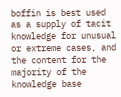boffin is best used as a supply of tacit knowledge for unusual or extreme cases, and the content for the majority of the knowledge base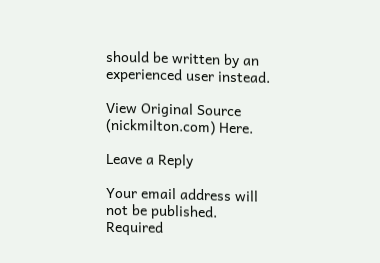should be written by an experienced user instead.

View Original Source (nickmilton.com) Here.

Leave a Reply

Your email address will not be published. Required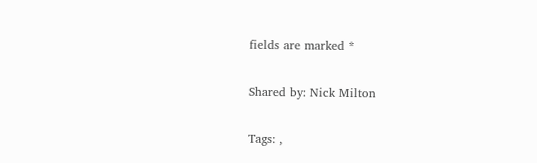fields are marked *

Shared by: Nick Milton

Tags: ,